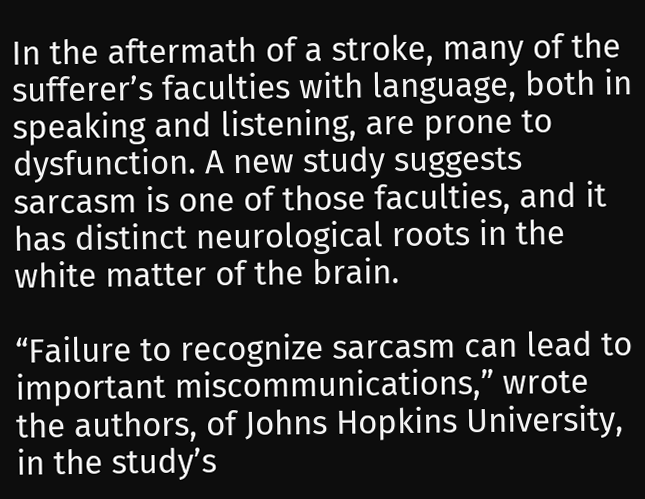In the aftermath of a stroke, many of the sufferer’s faculties with language, both in speaking and listening, are prone to dysfunction. A new study suggests sarcasm is one of those faculties, and it has distinct neurological roots in the white matter of the brain.

“Failure to recognize sarcasm can lead to important miscommunications,” wrote the authors, of Johns Hopkins University, in the study’s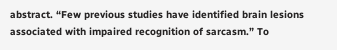abstract. “Few previous studies have identified brain lesions associated with impaired recognition of sarcasm.” To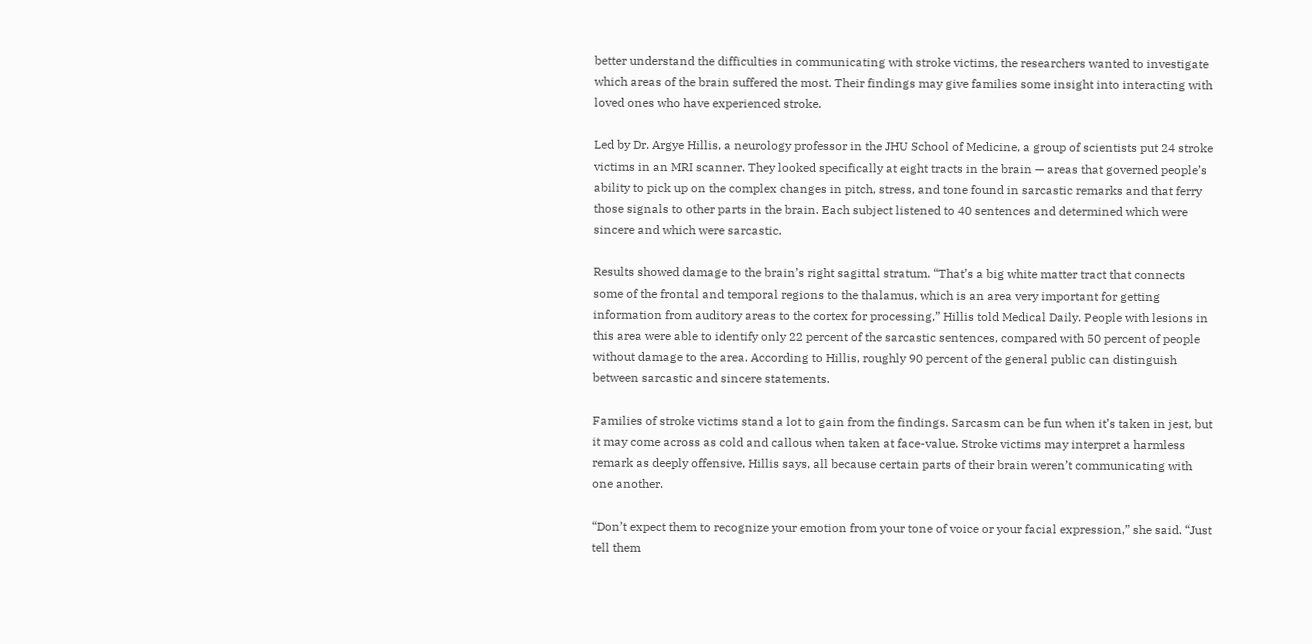better understand the difficulties in communicating with stroke victims, the researchers wanted to investigate which areas of the brain suffered the most. Their findings may give families some insight into interacting with loved ones who have experienced stroke.

Led by Dr. Argye Hillis, a neurology professor in the JHU School of Medicine, a group of scientists put 24 stroke victims in an MRI scanner. They looked specifically at eight tracts in the brain — areas that governed people’s ability to pick up on the complex changes in pitch, stress, and tone found in sarcastic remarks and that ferry those signals to other parts in the brain. Each subject listened to 40 sentences and determined which were sincere and which were sarcastic.

Results showed damage to the brain’s right sagittal stratum. “That’s a big white matter tract that connects some of the frontal and temporal regions to the thalamus, which is an area very important for getting information from auditory areas to the cortex for processing,” Hillis told Medical Daily. People with lesions in this area were able to identify only 22 percent of the sarcastic sentences, compared with 50 percent of people without damage to the area. According to Hillis, roughly 90 percent of the general public can distinguish between sarcastic and sincere statements.

Families of stroke victims stand a lot to gain from the findings. Sarcasm can be fun when it’s taken in jest, but it may come across as cold and callous when taken at face-value. Stroke victims may interpret a harmless remark as deeply offensive, Hillis says, all because certain parts of their brain weren’t communicating with one another.

“Don’t expect them to recognize your emotion from your tone of voice or your facial expression,” she said. “Just tell them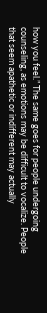how you feel.” The same goes for people undergoing counseling, as emotions may be difficult to vocalize. People that seem apathetic or indifferent may actually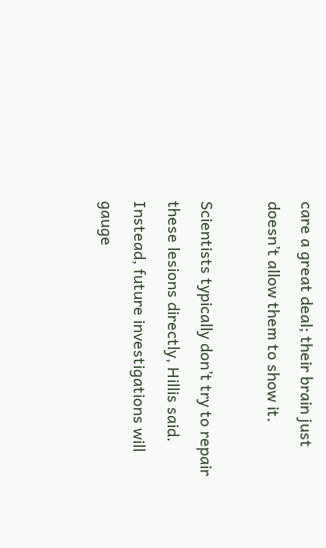care a great deal; their brain just doesn’t allow them to show it.

Scientists typically don’t try to repair these lesions directly, Hillis said. Instead, future investigations will gauge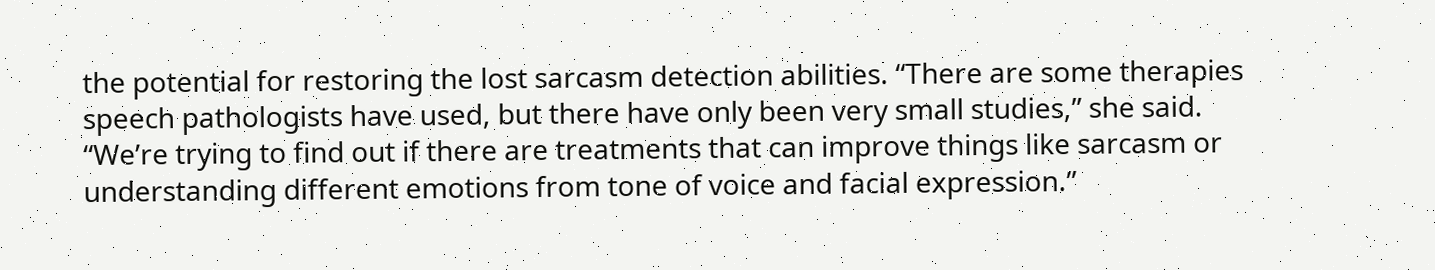the potential for restoring the lost sarcasm detection abilities. “There are some therapies speech pathologists have used, but there have only been very small studies,” she said. “We’re trying to find out if there are treatments that can improve things like sarcasm or understanding different emotions from tone of voice and facial expression.”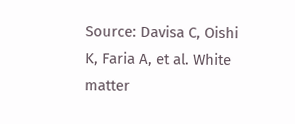Source: Davisa C, Oishi K, Faria A, et al. White matter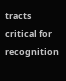tracts critical for recognition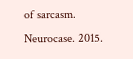of sarcasm. Neurocase. 2015.